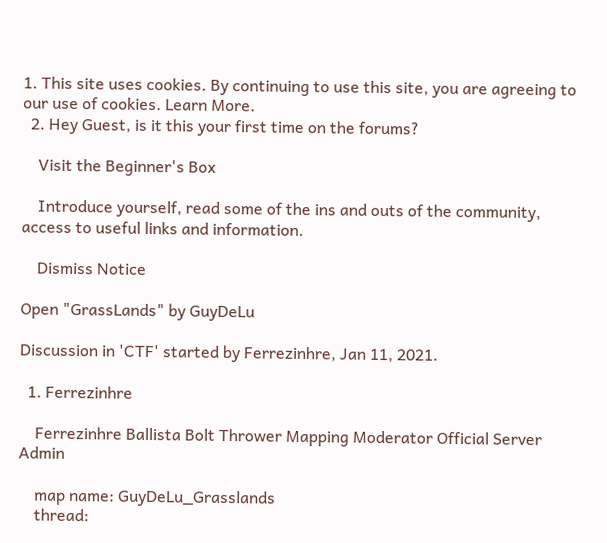1. This site uses cookies. By continuing to use this site, you are agreeing to our use of cookies. Learn More.
  2. Hey Guest, is it this your first time on the forums?

    Visit the Beginner's Box

    Introduce yourself, read some of the ins and outs of the community, access to useful links and information.

    Dismiss Notice

Open "GrassLands" by GuyDeLu

Discussion in 'CTF' started by Ferrezinhre, Jan 11, 2021.

  1. Ferrezinhre

    Ferrezinhre Ballista Bolt Thrower Mapping Moderator Official Server Admin

    map name: GuyDeLu_Grasslands
    thread: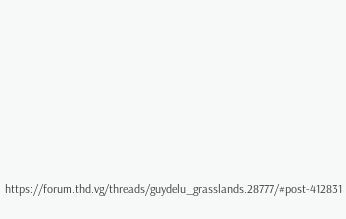https://forum.thd.vg/threads/guydelu_grasslands.28777/#post-412831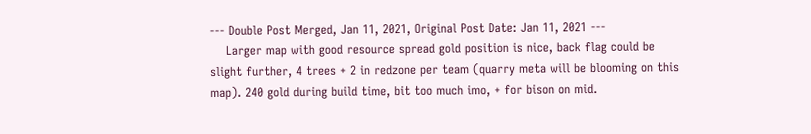--- Double Post Merged, Jan 11, 2021, Original Post Date: Jan 11, 2021 ---
    Larger map with good resource spread gold position is nice, back flag could be slight further, 4 trees + 2 in redzone per team (quarry meta will be blooming on this map). 240 gold during build time, bit too much imo, + for bison on mid.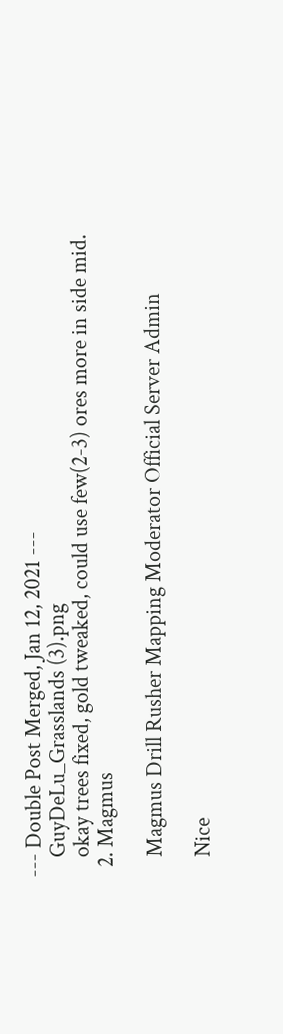--- Double Post Merged, Jan 12, 2021 ---
    GuyDeLu_Grasslands (3).png
    okay trees fixed, gold tweaked, could use few(2-3) ores more in side mid.
  2. Magmus

    Magmus Drill Rusher Mapping Moderator Official Server Admin

    Nice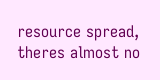resource spread, theres almost no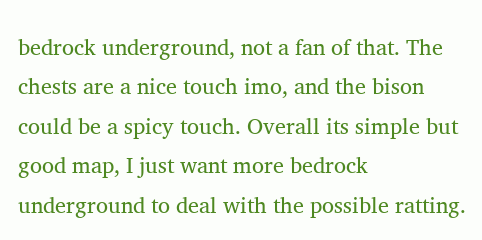bedrock underground, not a fan of that. The chests are a nice touch imo, and the bison could be a spicy touch. Overall its simple but good map, I just want more bedrock underground to deal with the possible ratting.